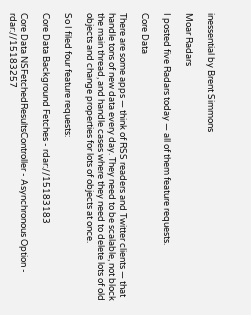inessential by Brent Simmons

Moar Radars

I posted five Radars today — all of them feature requests.

Core Data

There are some apps — think of RSS readers and Twitter clients — that handle tons of new data every day. They need to be scalable, not block the main thread, and handle cases where they need to delete lots of old objects and change properties for lots of objects at once.

So I filed four feature requests:

Core Data Background Fetches - rdar://15183183

Core Data NSFetchedResultsController - Asynchronous Option - rdar://15183257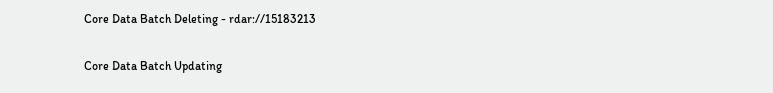Core Data Batch Deleting - rdar://15183213

Core Data Batch Updating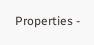Properties -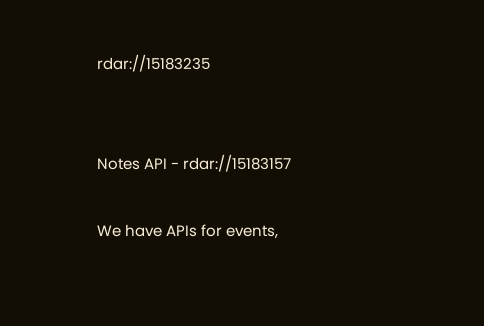rdar://15183235


Notes API - rdar://15183157

We have APIs for events,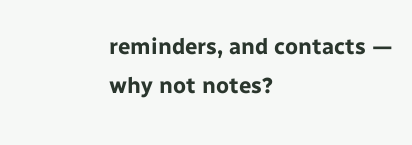reminders, and contacts — why not notes?